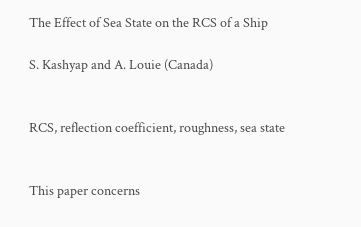The Effect of Sea State on the RCS of a Ship

S. Kashyap and A. Louie (Canada)


RCS, reflection coefficient, roughness, sea state


This paper concerns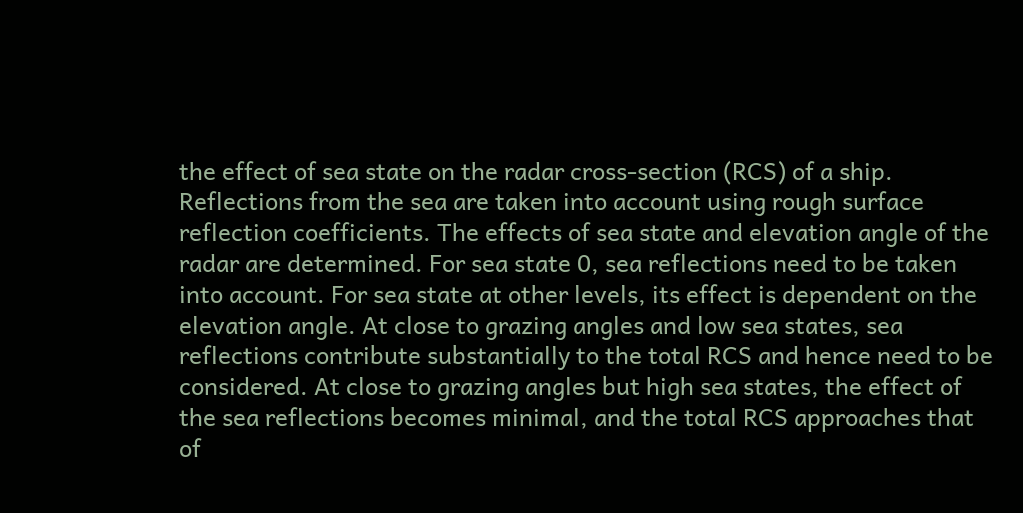the effect of sea state on the radar cross-section (RCS) of a ship. Reflections from the sea are taken into account using rough surface reflection coefficients. The effects of sea state and elevation angle of the radar are determined. For sea state 0, sea reflections need to be taken into account. For sea state at other levels, its effect is dependent on the elevation angle. At close to grazing angles and low sea states, sea reflections contribute substantially to the total RCS and hence need to be considered. At close to grazing angles but high sea states, the effect of the sea reflections becomes minimal, and the total RCS approaches that of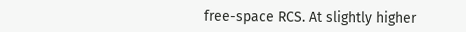free-space RCS. At slightly higher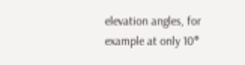elevation angles, for example at only 10°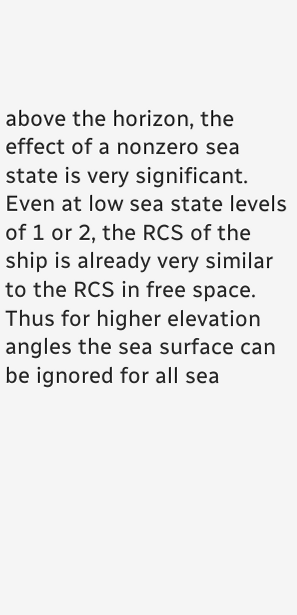above the horizon, the effect of a nonzero sea state is very significant. Even at low sea state levels of 1 or 2, the RCS of the ship is already very similar to the RCS in free space. Thus for higher elevation angles the sea surface can be ignored for all sea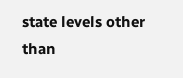state levels other than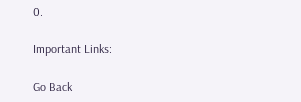0.

Important Links:

Go Back